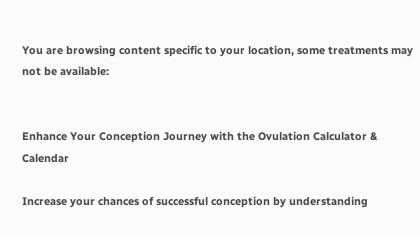You are browsing content specific to your location, some treatments may not be available:


Enhance Your Conception Journey with the Ovulation Calculator & Calendar

Increase your chances of successful conception by understanding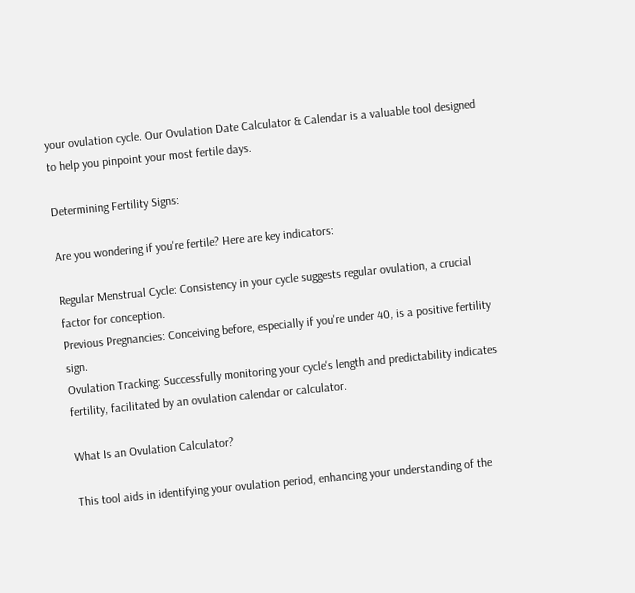your ovulation cycle. Our Ovulation Date Calculator & Calendar is a valuable tool designed to help you pinpoint your most fertile days.

Determining Fertility Signs:

Are you wondering if you're fertile? Here are key indicators:

Regular Menstrual Cycle: Consistency in your cycle suggests regular ovulation, a crucial factor for conception.
Previous Pregnancies: Conceiving before, especially if you're under 40, is a positive fertility sign.
Ovulation Tracking: Successfully monitoring your cycle's length and predictability indicates fertility, facilitated by an ovulation calendar or calculator.

What Is an Ovulation Calculator?

This tool aids in identifying your ovulation period, enhancing your understanding of the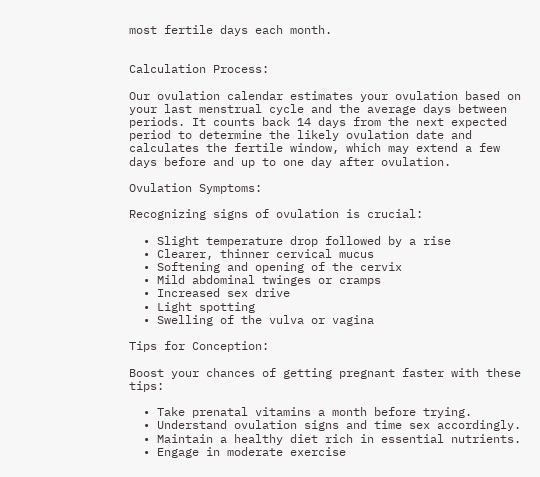most fertile days each month.


Calculation Process:

Our ovulation calendar estimates your ovulation based on your last menstrual cycle and the average days between periods. It counts back 14 days from the next expected period to determine the likely ovulation date and calculates the fertile window, which may extend a few days before and up to one day after ovulation.

Ovulation Symptoms:

Recognizing signs of ovulation is crucial:

  • Slight temperature drop followed by a rise
  • Clearer, thinner cervical mucus
  • Softening and opening of the cervix
  • Mild abdominal twinges or cramps
  • Increased sex drive
  • Light spotting
  • Swelling of the vulva or vagina

Tips for Conception:

Boost your chances of getting pregnant faster with these tips:

  • Take prenatal vitamins a month before trying.
  • Understand ovulation signs and time sex accordingly.
  • Maintain a healthy diet rich in essential nutrients.
  • Engage in moderate exercise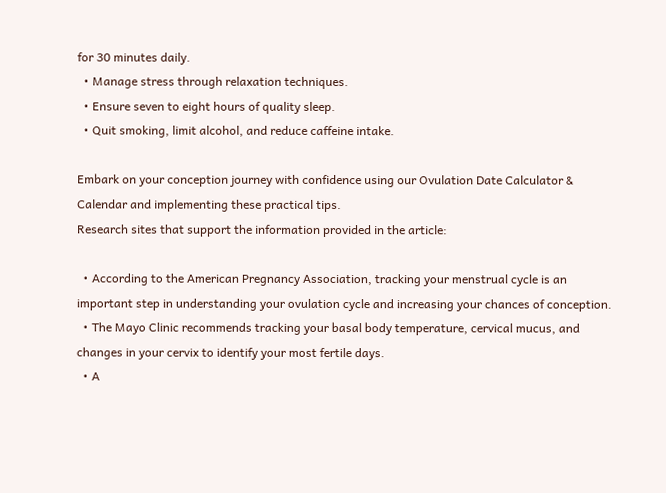for 30 minutes daily.
  • Manage stress through relaxation techniques.
  • Ensure seven to eight hours of quality sleep.
  • Quit smoking, limit alcohol, and reduce caffeine intake.

Embark on your conception journey with confidence using our Ovulation Date Calculator & Calendar and implementing these practical tips.
Research sites that support the information provided in the article:

  • According to the American Pregnancy Association, tracking your menstrual cycle is an important step in understanding your ovulation cycle and increasing your chances of conception.
  • The Mayo Clinic recommends tracking your basal body temperature, cervical mucus, and changes in your cervix to identify your most fertile days.
  • A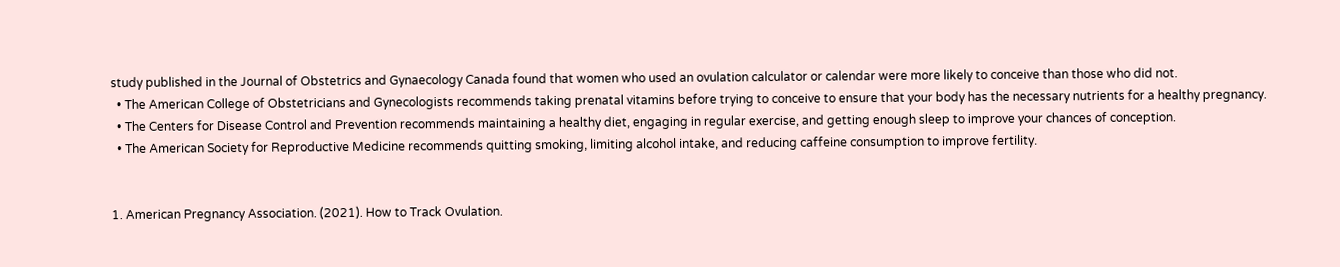study published in the Journal of Obstetrics and Gynaecology Canada found that women who used an ovulation calculator or calendar were more likely to conceive than those who did not.
  • The American College of Obstetricians and Gynecologists recommends taking prenatal vitamins before trying to conceive to ensure that your body has the necessary nutrients for a healthy pregnancy.
  • The Centers for Disease Control and Prevention recommends maintaining a healthy diet, engaging in regular exercise, and getting enough sleep to improve your chances of conception.
  • The American Society for Reproductive Medicine recommends quitting smoking, limiting alcohol intake, and reducing caffeine consumption to improve fertility.


1. American Pregnancy Association. (2021). How to Track Ovulation.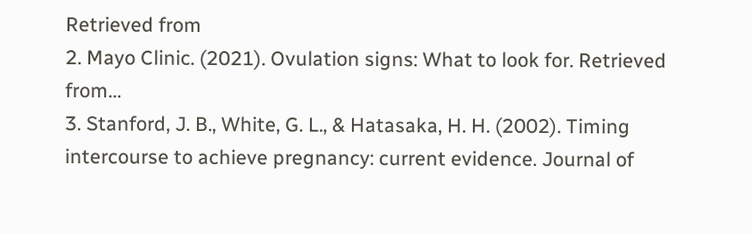Retrieved from
2. Mayo Clinic. (2021). Ovulation signs: What to look for. Retrieved from…
3. Stanford, J. B., White, G. L., & Hatasaka, H. H. (2002). Timing intercourse to achieve pregnancy: current evidence. Journal of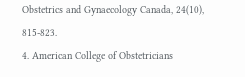Obstetrics and Gynaecology Canada, 24(10), 815-823.
4. American College of Obstetricians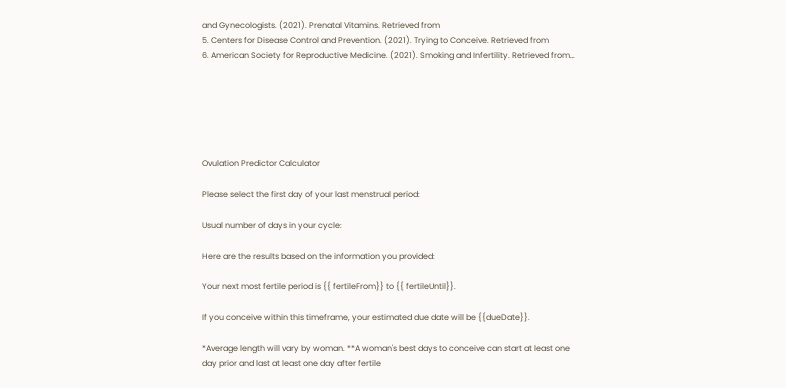and Gynecologists. (2021). Prenatal Vitamins. Retrieved from
5. Centers for Disease Control and Prevention. (2021). Trying to Conceive. Retrieved from
6. American Society for Reproductive Medicine. (2021). Smoking and Infertility. Retrieved from…






Ovulation Predictor Calculator

Please select the first day of your last menstrual period:

Usual number of days in your cycle:

Here are the results based on the information you provided:

Your next most fertile period is {{ fertileFrom}} to {{ fertileUntil}}.

If you conceive within this timeframe, your estimated due date will be {{dueDate}}.

*Average length will vary by woman. **A woman's best days to conceive can start at least one day prior and last at least one day after fertile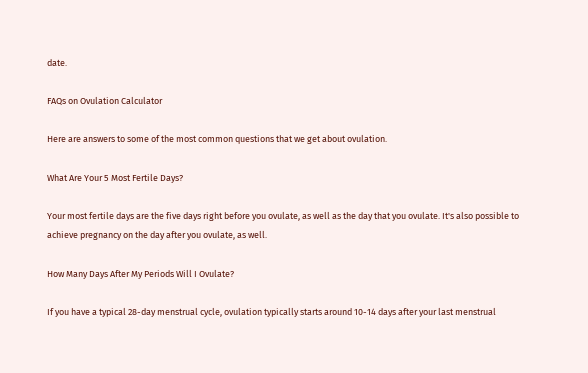date.

FAQs on Ovulation Calculator

Here are answers to some of the most common questions that we get about ovulation.

What Are Your 5 Most Fertile Days?

Your most fertile days are the five days right before you ovulate, as well as the day that you ovulate. It's also possible to achieve pregnancy on the day after you ovulate, as well.

How Many Days After My Periods Will I Ovulate?

If you have a typical 28-day menstrual cycle, ovulation typically starts around 10-14 days after your last menstrual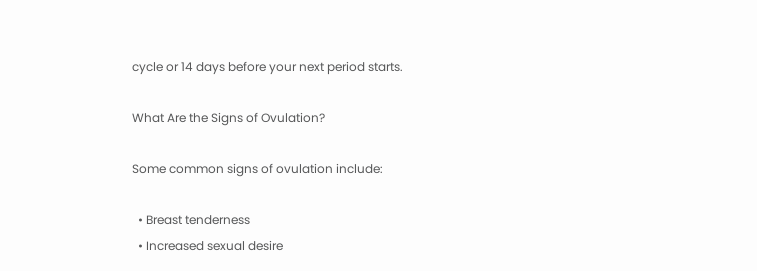cycle or 14 days before your next period starts.

What Are the Signs of Ovulation?

Some common signs of ovulation include:

  • Breast tenderness
  • Increased sexual desire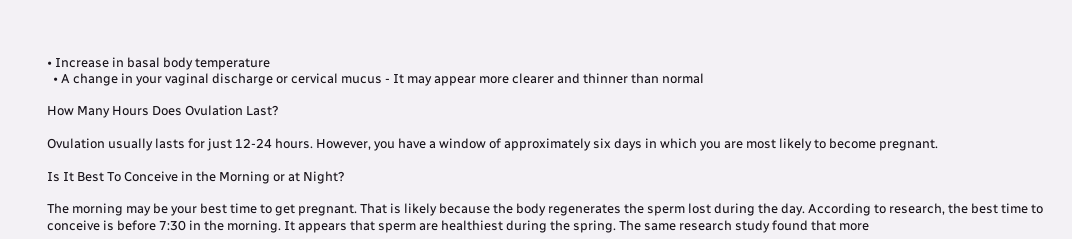• Increase in basal body temperature
  • A change in your vaginal discharge or cervical mucus - It may appear more clearer and thinner than normal

How Many Hours Does Ovulation Last?

Ovulation usually lasts for just 12-24 hours. However, you have a window of approximately six days in which you are most likely to become pregnant.

Is It Best To Conceive in the Morning or at Night?

The morning may be your best time to get pregnant. That is likely because the body regenerates the sperm lost during the day. According to research, the best time to conceive is before 7:30 in the morning. It appears that sperm are healthiest during the spring. The same research study found that more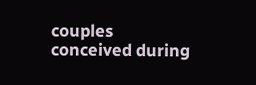couples conceived during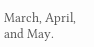March, April, and May.